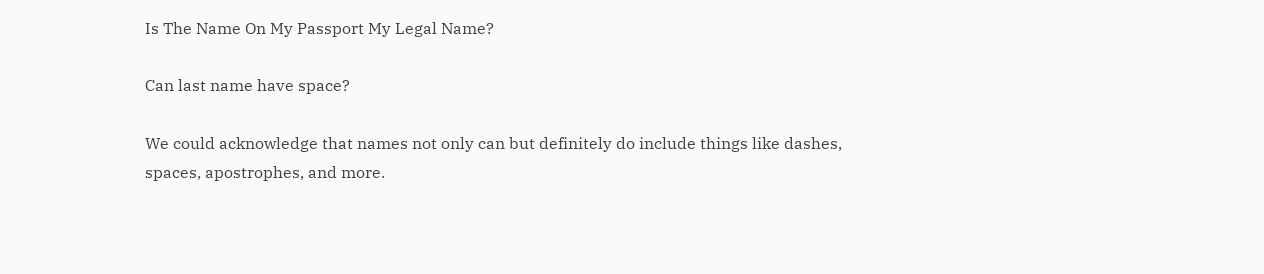Is The Name On My Passport My Legal Name?

Can last name have space?

We could acknowledge that names not only can but definitely do include things like dashes, spaces, apostrophes, and more.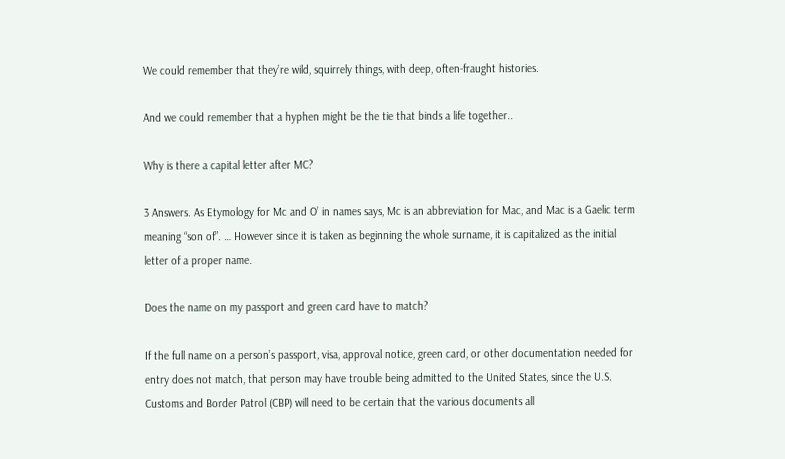We could remember that they’re wild, squirrely things, with deep, often-fraught histories.

And we could remember that a hyphen might be the tie that binds a life together..

Why is there a capital letter after MC?

3 Answers. As Etymology for Mc and O’ in names says, Mc is an abbreviation for Mac, and Mac is a Gaelic term meaning “son of”. … However since it is taken as beginning the whole surname, it is capitalized as the initial letter of a proper name.

Does the name on my passport and green card have to match?

If the full name on a person’s passport, visa, approval notice, green card, or other documentation needed for entry does not match, that person may have trouble being admitted to the United States, since the U.S. Customs and Border Patrol (CBP) will need to be certain that the various documents all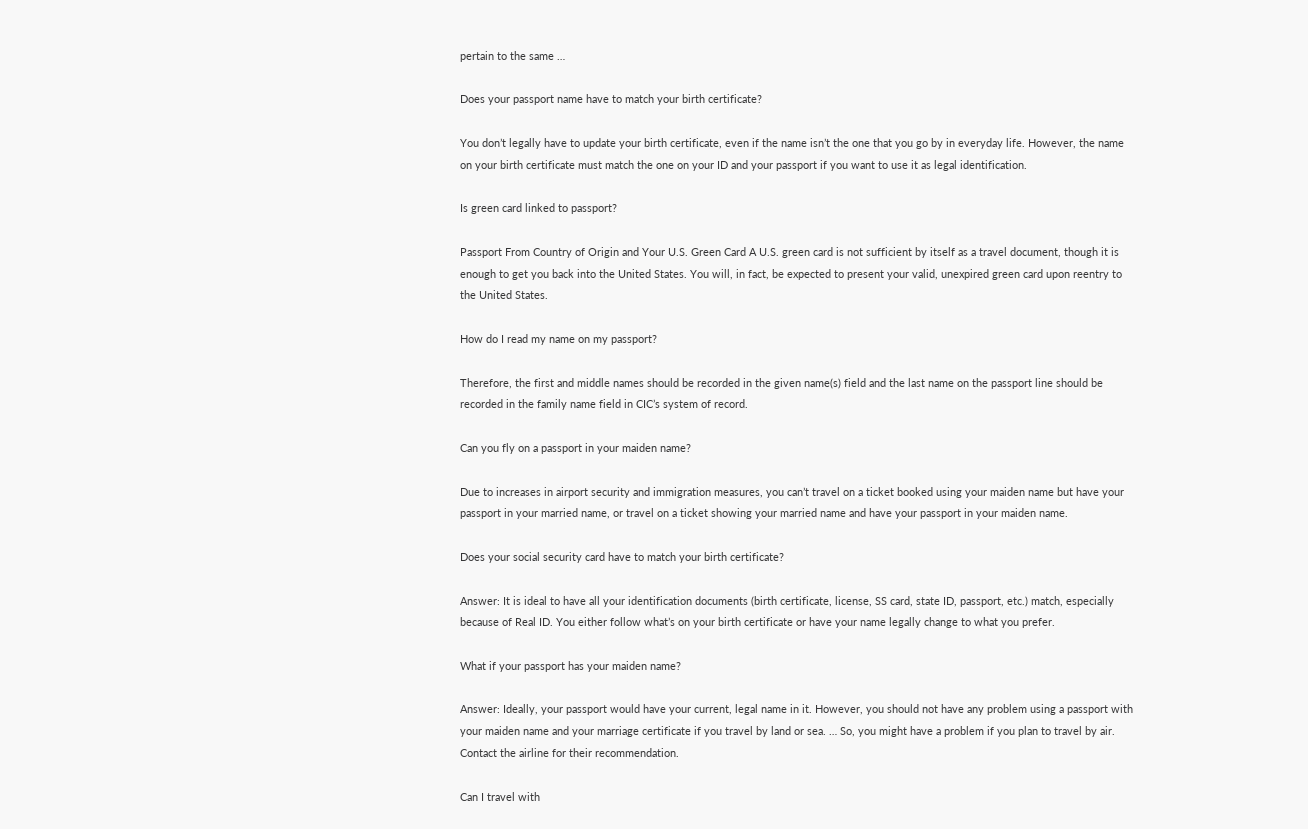pertain to the same …

Does your passport name have to match your birth certificate?

You don’t legally have to update your birth certificate, even if the name isn’t the one that you go by in everyday life. However, the name on your birth certificate must match the one on your ID and your passport if you want to use it as legal identification.

Is green card linked to passport?

Passport From Country of Origin and Your U.S. Green Card A U.S. green card is not sufficient by itself as a travel document, though it is enough to get you back into the United States. You will, in fact, be expected to present your valid, unexpired green card upon reentry to the United States.

How do I read my name on my passport?

Therefore, the first and middle names should be recorded in the given name(s) field and the last name on the passport line should be recorded in the family name field in CIC’s system of record.

Can you fly on a passport in your maiden name?

Due to increases in airport security and immigration measures, you can’t travel on a ticket booked using your maiden name but have your passport in your married name, or travel on a ticket showing your married name and have your passport in your maiden name.

Does your social security card have to match your birth certificate?

Answer: It is ideal to have all your identification documents (birth certificate, license, SS card, state ID, passport, etc.) match, especially because of Real ID. You either follow what’s on your birth certificate or have your name legally change to what you prefer.

What if your passport has your maiden name?

Answer: Ideally, your passport would have your current, legal name in it. However, you should not have any problem using a passport with your maiden name and your marriage certificate if you travel by land or sea. … So, you might have a problem if you plan to travel by air. Contact the airline for their recommendation.

Can I travel with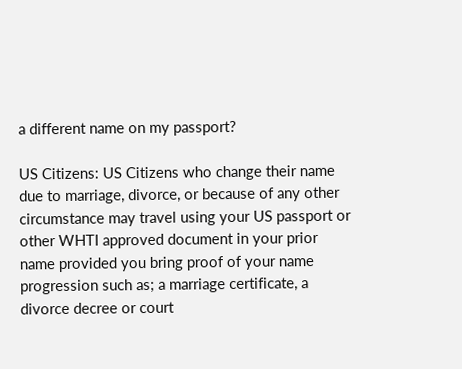a different name on my passport?

US Citizens: US Citizens who change their name due to marriage, divorce, or because of any other circumstance may travel using your US passport or other WHTI approved document in your prior name provided you bring proof of your name progression such as; a marriage certificate, a divorce decree or court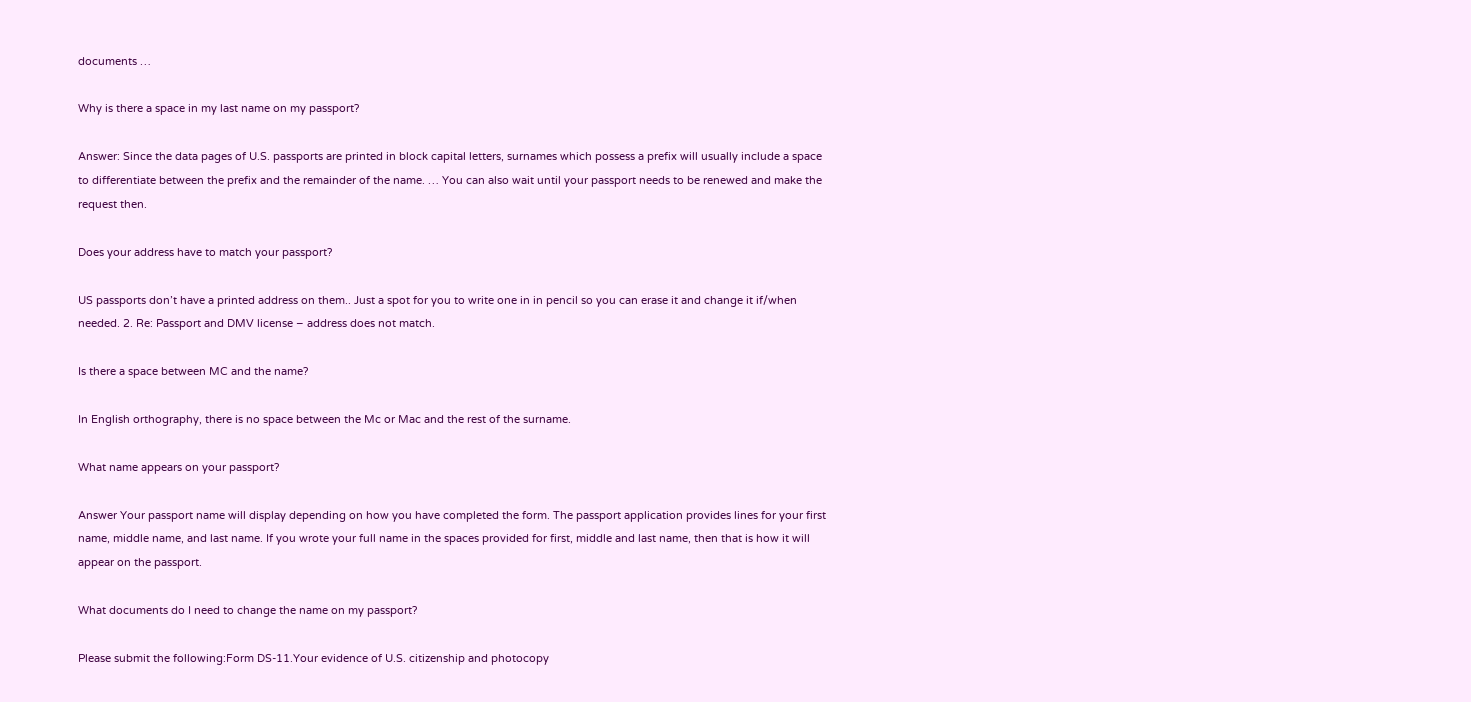documents …

Why is there a space in my last name on my passport?

Answer: Since the data pages of U.S. passports are printed in block capital letters, surnames which possess a prefix will usually include a space to differentiate between the prefix and the remainder of the name. … You can also wait until your passport needs to be renewed and make the request then.

Does your address have to match your passport?

US passports don’t have a printed address on them.. Just a spot for you to write one in in pencil so you can erase it and change it if/when needed. 2. Re: Passport and DMV license – address does not match.

Is there a space between MC and the name?

In English orthography, there is no space between the Mc or Mac and the rest of the surname.

What name appears on your passport?

Answer Your passport name will display depending on how you have completed the form. The passport application provides lines for your first name, middle name, and last name. If you wrote your full name in the spaces provided for first, middle and last name, then that is how it will appear on the passport.

What documents do I need to change the name on my passport?

Please submit the following:Form DS-11.Your evidence of U.S. citizenship and photocopy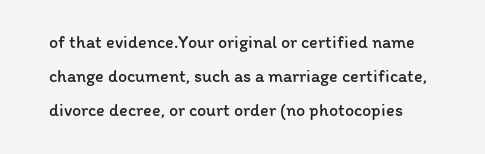of that evidence.Your original or certified name change document, such as a marriage certificate, divorce decree, or court order (no photocopies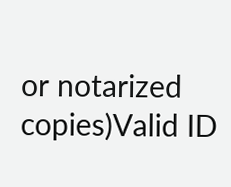or notarized copies)Valid ID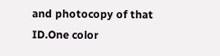and photocopy of that ID.One color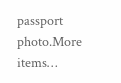passport photo.More items…